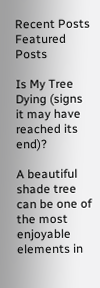Recent Posts
Featured Posts

Is My Tree Dying (signs it may have reached its end)?

A beautiful shade tree can be one of the most enjoyable elements in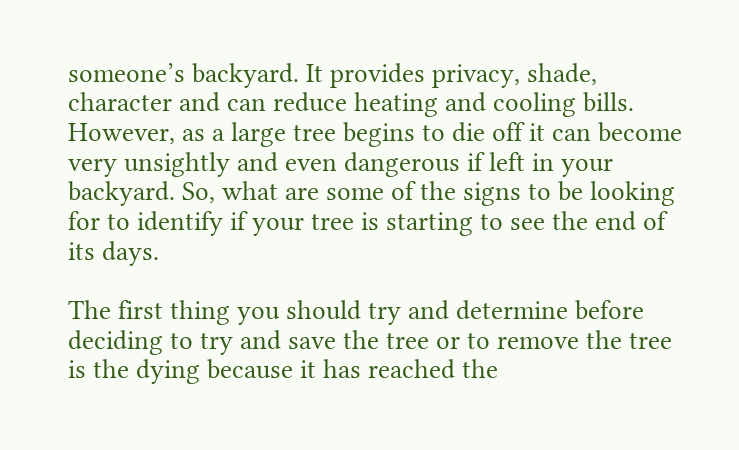someone’s backyard. It provides privacy, shade, character and can reduce heating and cooling bills. However, as a large tree begins to die off it can become very unsightly and even dangerous if left in your backyard. So, what are some of the signs to be looking for to identify if your tree is starting to see the end of its days.

The first thing you should try and determine before deciding to try and save the tree or to remove the tree is the dying because it has reached the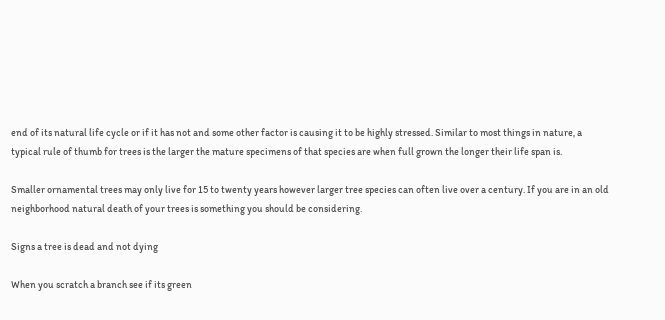end of its natural life cycle or if it has not and some other factor is causing it to be highly stressed. Similar to most things in nature, a typical rule of thumb for trees is the larger the mature specimens of that species are when full grown the longer their life span is.

Smaller ornamental trees may only live for 15 to twenty years however larger tree species can often live over a century. If you are in an old neighborhood natural death of your trees is something you should be considering.

Signs a tree is dead and not dying

When you scratch a branch see if its green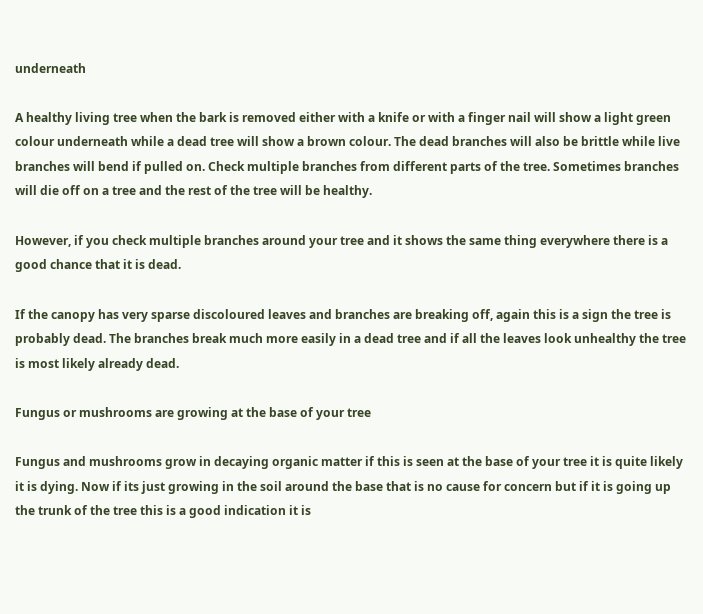underneath

A healthy living tree when the bark is removed either with a knife or with a finger nail will show a light green colour underneath while a dead tree will show a brown colour. The dead branches will also be brittle while live branches will bend if pulled on. Check multiple branches from different parts of the tree. Sometimes branches will die off on a tree and the rest of the tree will be healthy.

However, if you check multiple branches around your tree and it shows the same thing everywhere there is a good chance that it is dead.

If the canopy has very sparse discoloured leaves and branches are breaking off, again this is a sign the tree is probably dead. The branches break much more easily in a dead tree and if all the leaves look unhealthy the tree is most likely already dead.

Fungus or mushrooms are growing at the base of your tree

Fungus and mushrooms grow in decaying organic matter if this is seen at the base of your tree it is quite likely it is dying. Now if its just growing in the soil around the base that is no cause for concern but if it is going up the trunk of the tree this is a good indication it is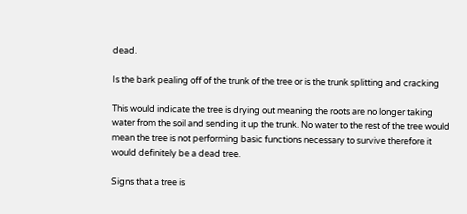dead.

Is the bark pealing off of the trunk of the tree or is the trunk splitting and cracking

This would indicate the tree is drying out meaning the roots are no longer taking water from the soil and sending it up the trunk. No water to the rest of the tree would mean the tree is not performing basic functions necessary to survive therefore it would definitely be a dead tree.

Signs that a tree is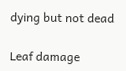dying but not dead

Leaf damage